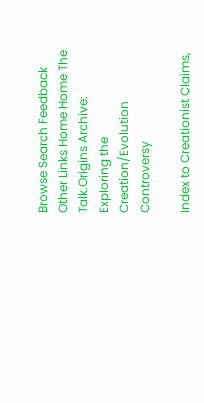Browse Search Feedback Other Links Home Home The Talk.Origins Archive: Exploring the Creation/Evolution Controversy

Index to Creationist Claims,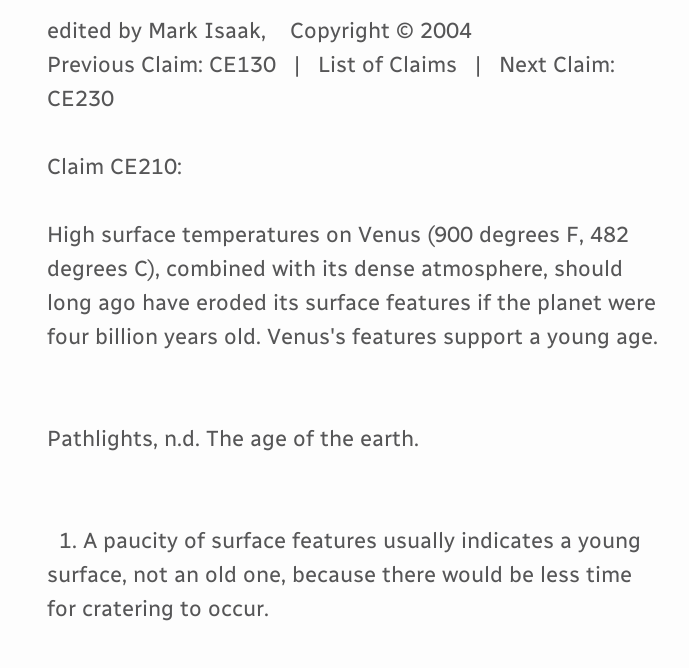edited by Mark Isaak,    Copyright © 2004
Previous Claim: CE130   |   List of Claims   |   Next Claim: CE230

Claim CE210:

High surface temperatures on Venus (900 degrees F, 482 degrees C), combined with its dense atmosphere, should long ago have eroded its surface features if the planet were four billion years old. Venus's features support a young age.


Pathlights, n.d. The age of the earth.


  1. A paucity of surface features usually indicates a young surface, not an old one, because there would be less time for cratering to occur.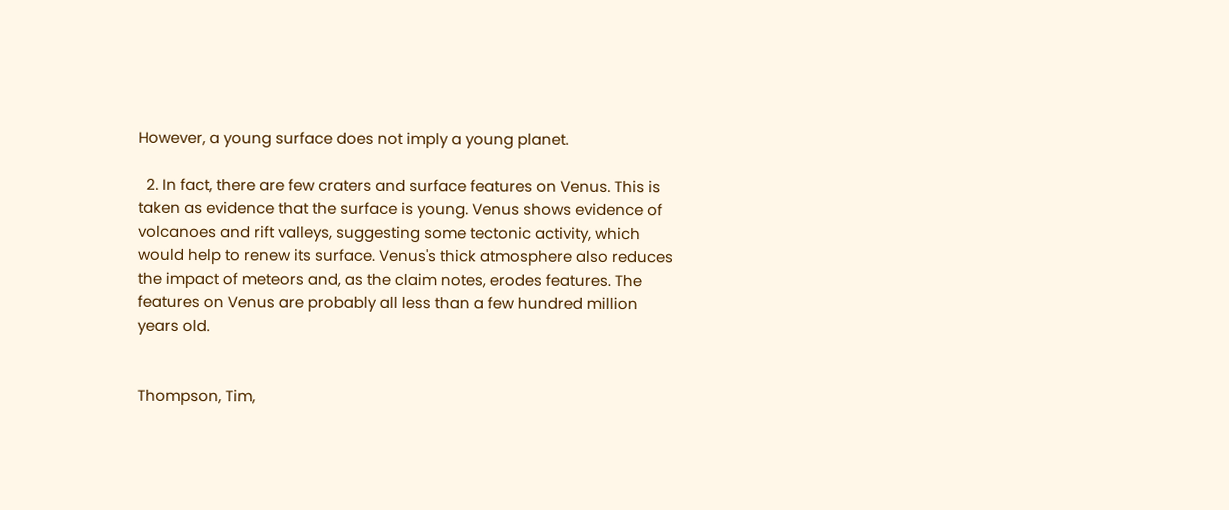However, a young surface does not imply a young planet.

  2. In fact, there are few craters and surface features on Venus. This is taken as evidence that the surface is young. Venus shows evidence of volcanoes and rift valleys, suggesting some tectonic activity, which would help to renew its surface. Venus's thick atmosphere also reduces the impact of meteors and, as the claim notes, erodes features. The features on Venus are probably all less than a few hundred million years old.


Thompson, Tim,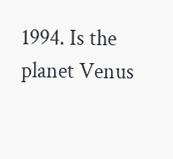1994. Is the planet Venus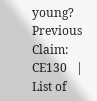young?
Previous Claim: CE130   |   List of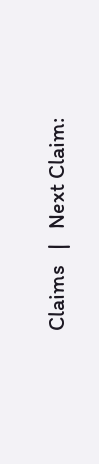Claims   |   Next Claim: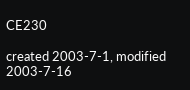CE230

created 2003-7-1, modified 2003-7-16